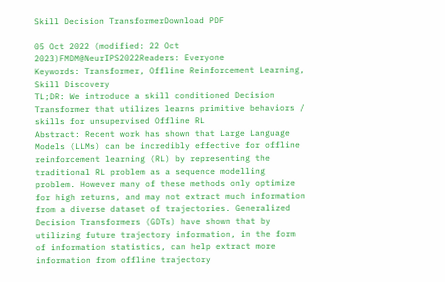Skill Decision TransformerDownload PDF

05 Oct 2022 (modified: 22 Oct 2023)FMDM@NeurIPS2022Readers: Everyone
Keywords: Transformer, Offline Reinforcement Learning, Skill Discovery
TL;DR: We introduce a skill conditioned Decision Transformer that utilizes learns primitive behaviors / skills for unsupervised Offline RL
Abstract: Recent work has shown that Large Language Models (LLMs) can be incredibly effective for offline reinforcement learning (RL) by representing the traditional RL problem as a sequence modelling problem. However many of these methods only optimize for high returns, and may not extract much information from a diverse dataset of trajectories. Generalized Decision Transformers (GDTs) have shown that by utilizing future trajectory information, in the form of information statistics, can help extract more information from offline trajectory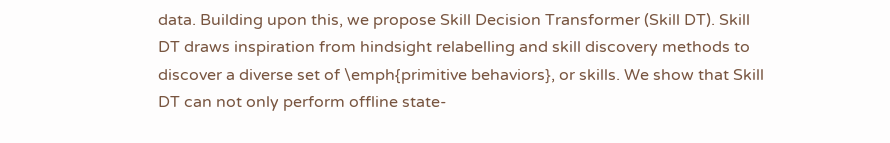data. Building upon this, we propose Skill Decision Transformer (Skill DT). Skill DT draws inspiration from hindsight relabelling and skill discovery methods to discover a diverse set of \emph{primitive behaviors}, or skills. We show that Skill DT can not only perform offline state-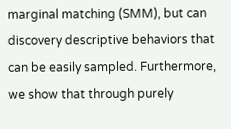marginal matching (SMM), but can discovery descriptive behaviors that can be easily sampled. Furthermore, we show that through purely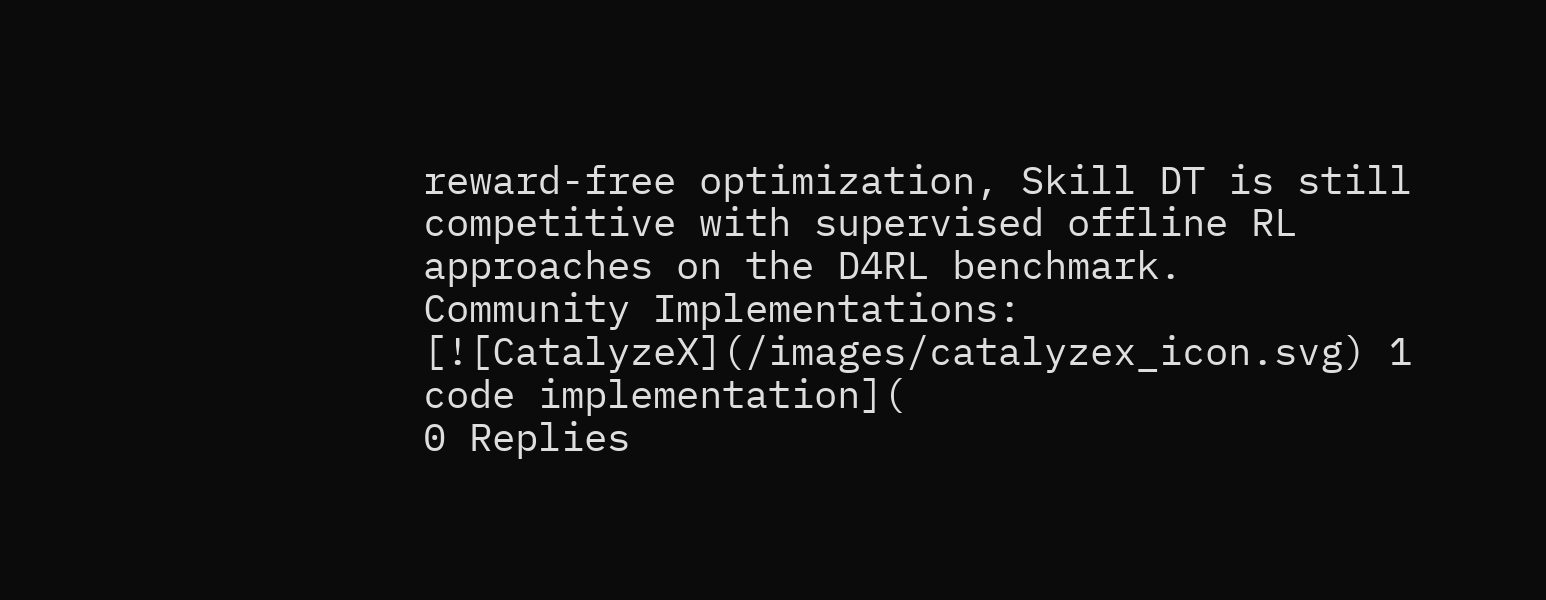reward-free optimization, Skill DT is still competitive with supervised offline RL approaches on the D4RL benchmark.
Community Implementations: [![CatalyzeX](/images/catalyzex_icon.svg) 1 code implementation](
0 Replies